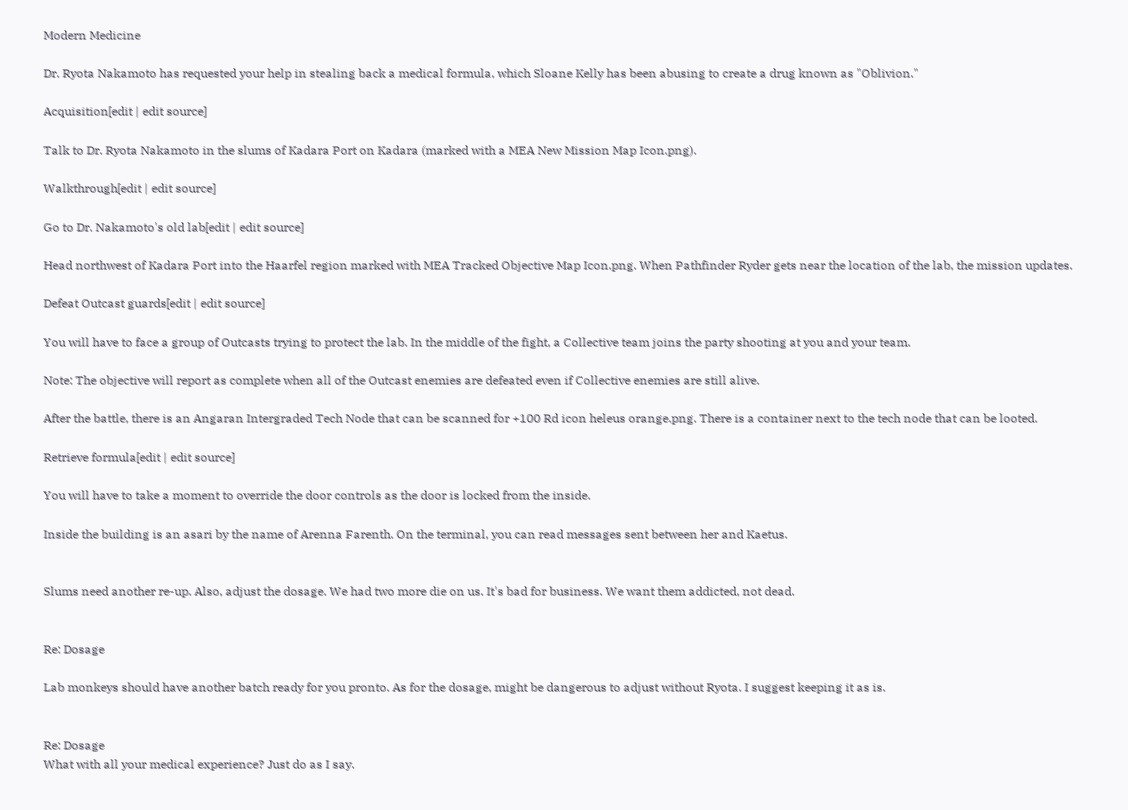Modern Medicine

Dr. Ryota Nakamoto has requested your help in stealing back a medical formula, which Sloane Kelly has been abusing to create a drug known as "Oblivion."

Acquisition[edit | edit source]

Talk to Dr. Ryota Nakamoto in the slums of Kadara Port on Kadara (marked with a MEA New Mission Map Icon.png).

Walkthrough[edit | edit source]

Go to Dr. Nakamoto's old lab[edit | edit source]

Head northwest of Kadara Port into the Haarfel region marked with MEA Tracked Objective Map Icon.png. When Pathfinder Ryder gets near the location of the lab, the mission updates.

Defeat Outcast guards[edit | edit source]

You will have to face a group of Outcasts trying to protect the lab. In the middle of the fight, a Collective team joins the party shooting at you and your team.

Note: The objective will report as complete when all of the Outcast enemies are defeated even if Collective enemies are still alive.

After the battle, there is an Angaran Intergraded Tech Node that can be scanned for +100 Rd icon heleus orange.png. There is a container next to the tech node that can be looted.

Retrieve formula[edit | edit source]

You will have to take a moment to override the door controls as the door is locked from the inside.

Inside the building is an asari by the name of Arenna Farenth. On the terminal, you can read messages sent between her and Kaetus.


Slums need another re-up. Also, adjust the dosage. We had two more die on us. It's bad for business. We want them addicted, not dead.


Re: Dosage

Lab monkeys should have another batch ready for you pronto. As for the dosage, might be dangerous to adjust without Ryota. I suggest keeping it as is.


Re: Dosage
What with all your medical experience? Just do as I say.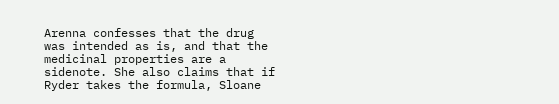Arenna confesses that the drug was intended as is, and that the medicinal properties are a sidenote. She also claims that if Ryder takes the formula, Sloane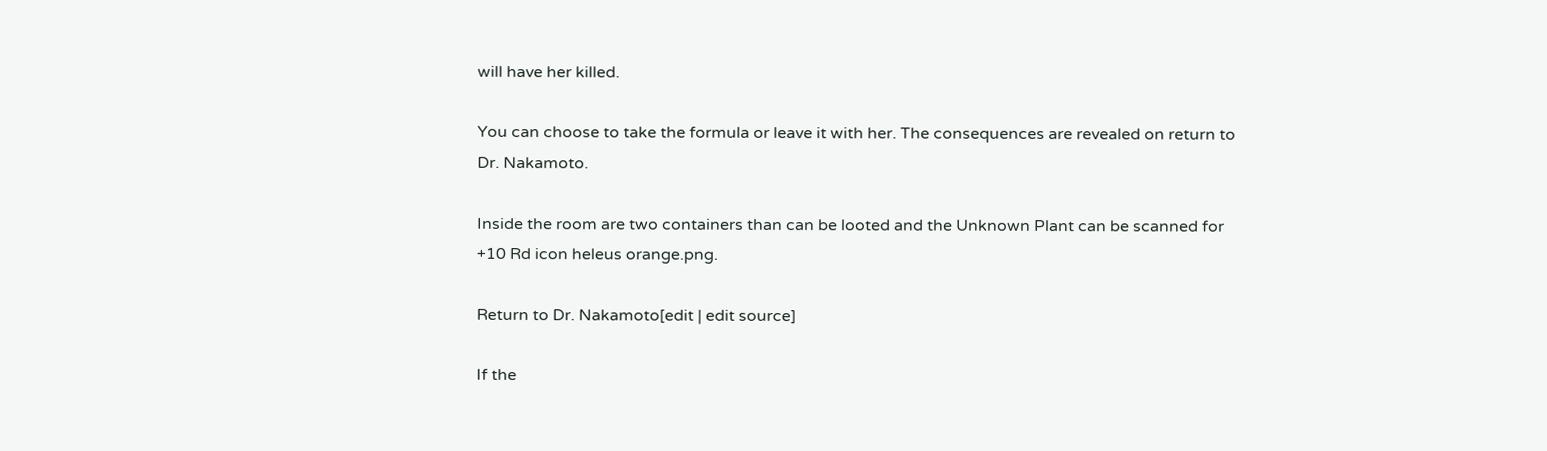will have her killed.

You can choose to take the formula or leave it with her. The consequences are revealed on return to Dr. Nakamoto.

Inside the room are two containers than can be looted and the Unknown Plant can be scanned for +10 Rd icon heleus orange.png.

Return to Dr. Nakamoto[edit | edit source]

If the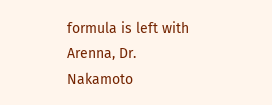formula is left with Arenna, Dr. Nakamoto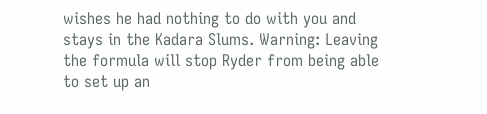wishes he had nothing to do with you and stays in the Kadara Slums. Warning: Leaving the formula will stop Ryder from being able to set up an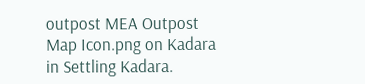outpost MEA Outpost Map Icon.png on Kadara in Settling Kadara.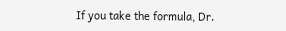If you take the formula, Dr.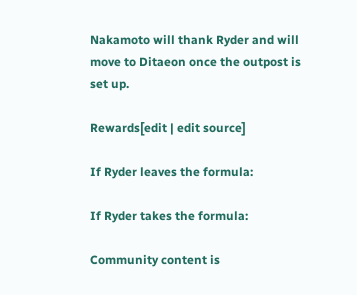Nakamoto will thank Ryder and will move to Ditaeon once the outpost is set up.

Rewards[edit | edit source]

If Ryder leaves the formula:

If Ryder takes the formula:

Community content is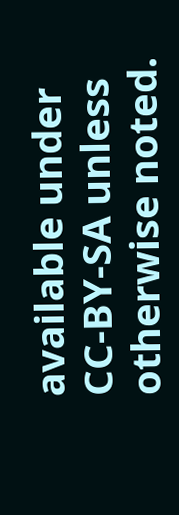available under CC-BY-SA unless otherwise noted.